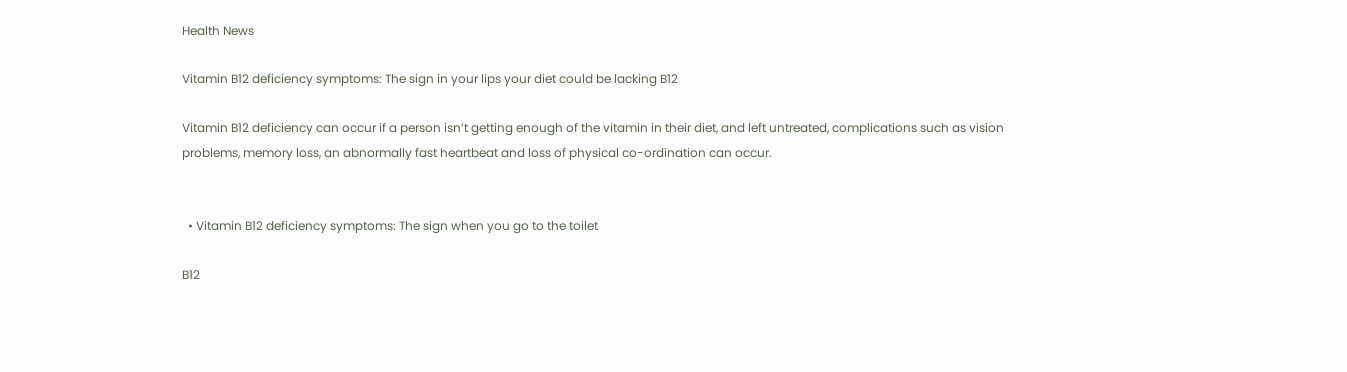Health News

Vitamin B12 deficiency symptoms: The sign in your lips your diet could be lacking B12

Vitamin B12 deficiency can occur if a person isn’t getting enough of the vitamin in their diet, and left untreated, complications such as vision problems, memory loss, an abnormally fast heartbeat and loss of physical co-ordination can occur.


  • Vitamin B12 deficiency symptoms: The sign when you go to the toilet

B12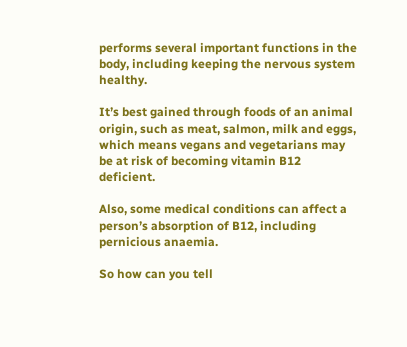performs several important functions in the body, including keeping the nervous system healthy.

It’s best gained through foods of an animal origin, such as meat, salmon, milk and eggs, which means vegans and vegetarians may be at risk of becoming vitamin B12 deficient.

Also, some medical conditions can affect a person’s absorption of B12, including pernicious anaemia.

So how can you tell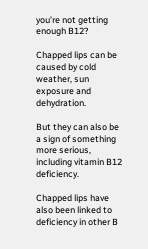you’re not getting enough B12?

Chapped lips can be caused by cold weather, sun exposure and dehydration.

But they can also be a sign of something more serious, including vitamin B12 deficiency.

Chapped lips have also been linked to deficiency in other B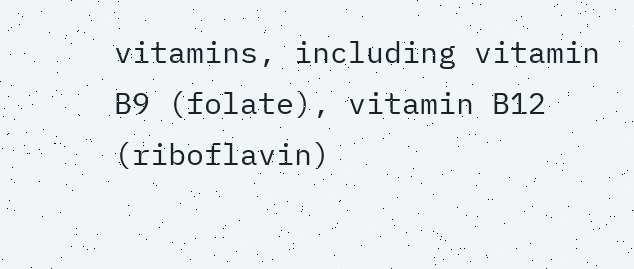vitamins, including vitamin B9 (folate), vitamin B12 (riboflavin)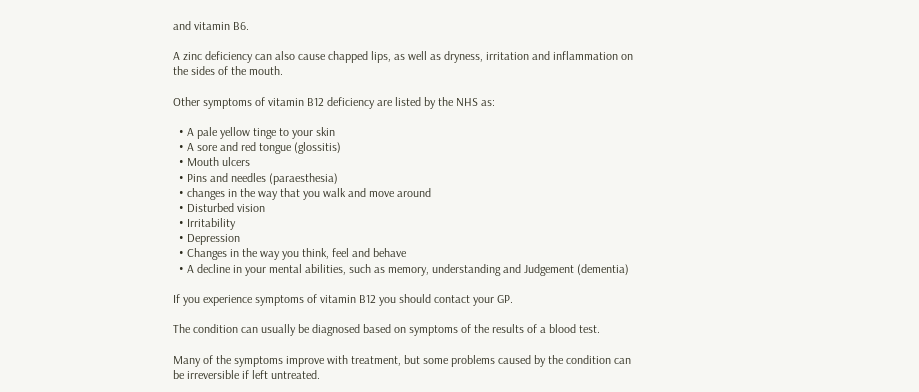and vitamin B6.

A zinc deficiency can also cause chapped lips, as well as dryness, irritation and inflammation on the sides of the mouth.

Other symptoms of vitamin B12 deficiency are listed by the NHS as:

  • A pale yellow tinge to your skin
  • A sore and red tongue (glossitis)
  • Mouth ulcers
  • Pins and needles (paraesthesia)
  • changes in the way that you walk and move around
  • Disturbed vision
  • Irritability
  • Depression
  • Changes in the way you think, feel and behave
  • A decline in your mental abilities, such as memory, understanding and Judgement (dementia)

If you experience symptoms of vitamin B12 you should contact your GP.

The condition can usually be diagnosed based on symptoms of the results of a blood test.

Many of the symptoms improve with treatment, but some problems caused by the condition can be irreversible if left untreated.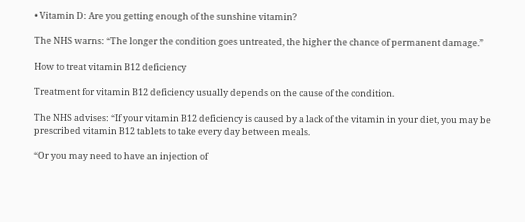• Vitamin D: Are you getting enough of the sunshine vitamin?

The NHS warns: “The longer the condition goes untreated, the higher the chance of permanent damage.”

How to treat vitamin B12 deficiency

Treatment for vitamin B12 deficiency usually depends on the cause of the condition.

The NHS advises: “If your vitamin B12 deficiency is caused by a lack of the vitamin in your diet, you may be prescribed vitamin B12 tablets to take every day between meals.

“Or you may need to have an injection of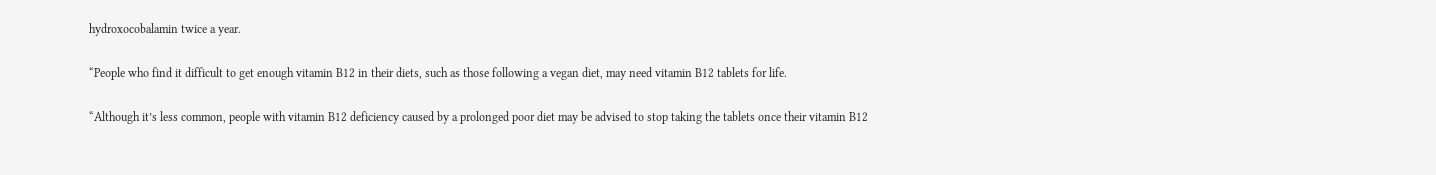hydroxocobalamin twice a year.

“People who find it difficult to get enough vitamin B12 in their diets, such as those following a vegan diet, may need vitamin B12 tablets for life.

“Although it’s less common, people with vitamin B12 deficiency caused by a prolonged poor diet may be advised to stop taking the tablets once their vitamin B12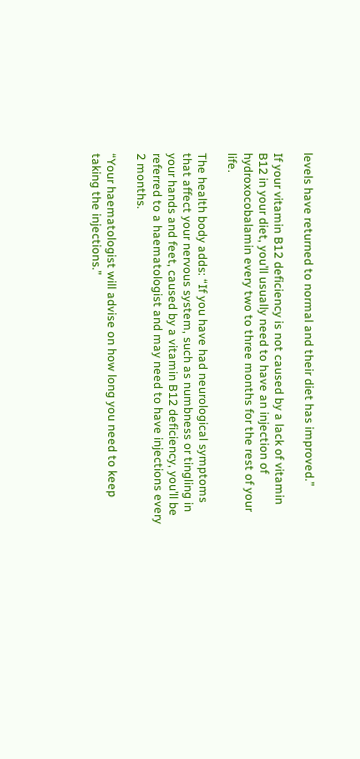levels have returned to normal and their diet has improved.”

If your vitamin B12 deficiency is not caused by a lack of vitamin B12 in your diet, you’ll usually need to have an injection of hydroxocobalamin every two to three months for the rest of your life.

The health body adds: “If you have had neurological symptoms that affect your nervous system, such as numbness or tingling in your hands and feet, caused by a vitamin B12 deficiency, you’ll be referred to a haematologist and may need to have injections every 2 months.

“Your haematologist will advise on how long you need to keep taking the injections.”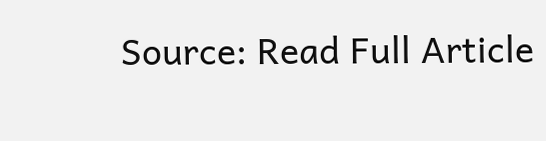Source: Read Full Article